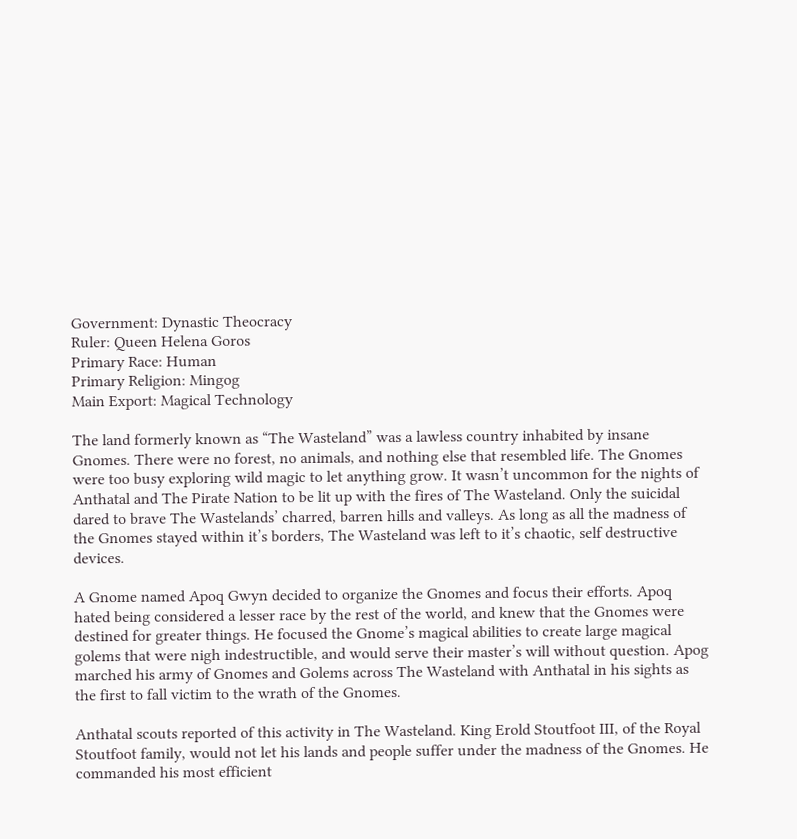Government: Dynastic Theocracy
Ruler: Queen Helena Goros
Primary Race: Human
Primary Religion: Mingog
Main Export: Magical Technology

The land formerly known as “The Wasteland” was a lawless country inhabited by insane Gnomes. There were no forest, no animals, and nothing else that resembled life. The Gnomes were too busy exploring wild magic to let anything grow. It wasn’t uncommon for the nights of Anthatal and The Pirate Nation to be lit up with the fires of The Wasteland. Only the suicidal dared to brave The Wastelands’ charred, barren hills and valleys. As long as all the madness of the Gnomes stayed within it’s borders, The Wasteland was left to it’s chaotic, self destructive devices.

A Gnome named Apoq Gwyn decided to organize the Gnomes and focus their efforts. Apoq hated being considered a lesser race by the rest of the world, and knew that the Gnomes were destined for greater things. He focused the Gnome’s magical abilities to create large magical golems that were nigh indestructible, and would serve their master’s will without question. Apog marched his army of Gnomes and Golems across The Wasteland with Anthatal in his sights as the first to fall victim to the wrath of the Gnomes.

Anthatal scouts reported of this activity in The Wasteland. King Erold Stoutfoot III, of the Royal Stoutfoot family, would not let his lands and people suffer under the madness of the Gnomes. He commanded his most efficient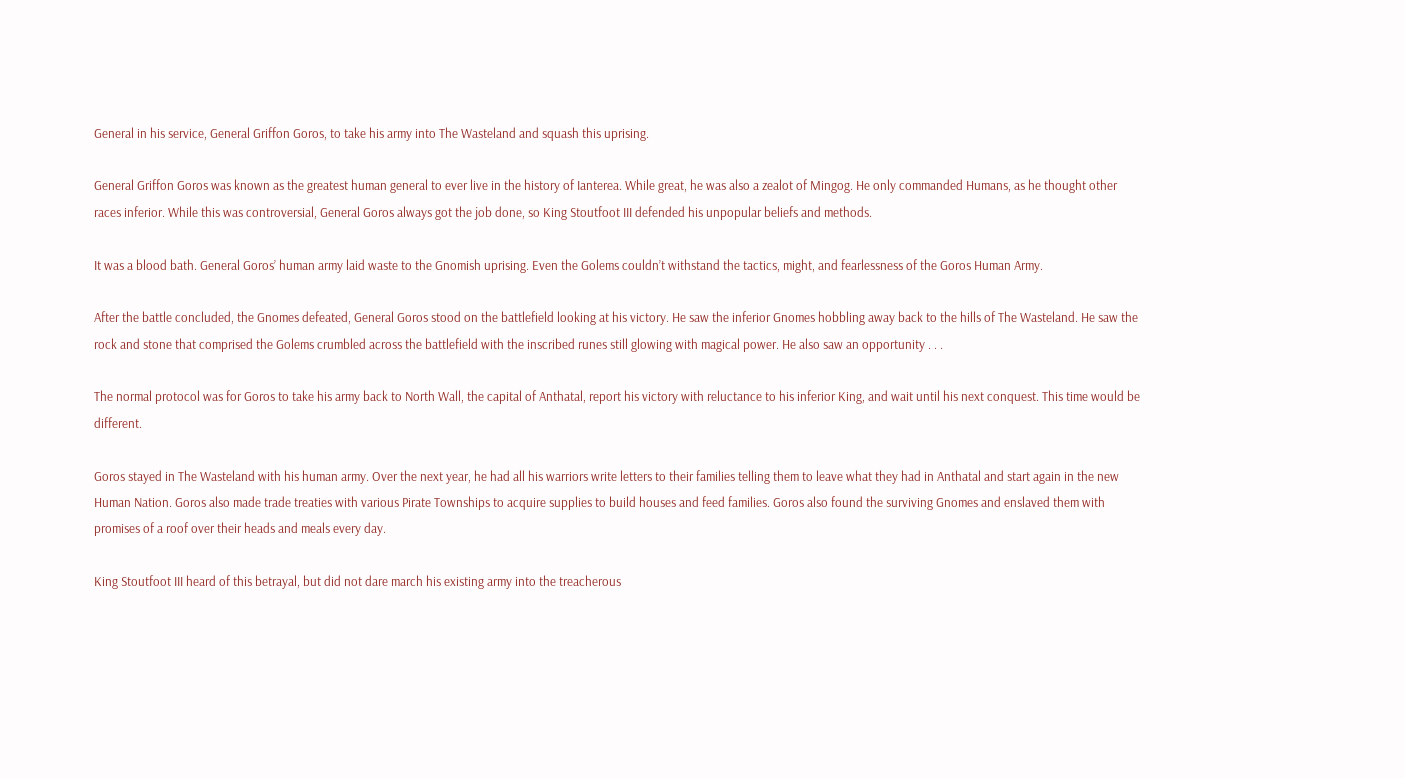General in his service, General Griffon Goros, to take his army into The Wasteland and squash this uprising.

General Griffon Goros was known as the greatest human general to ever live in the history of Ianterea. While great, he was also a zealot of Mingog. He only commanded Humans, as he thought other races inferior. While this was controversial, General Goros always got the job done, so King Stoutfoot III defended his unpopular beliefs and methods.

It was a blood bath. General Goros’ human army laid waste to the Gnomish uprising. Even the Golems couldn’t withstand the tactics, might, and fearlessness of the Goros Human Army.

After the battle concluded, the Gnomes defeated, General Goros stood on the battlefield looking at his victory. He saw the inferior Gnomes hobbling away back to the hills of The Wasteland. He saw the rock and stone that comprised the Golems crumbled across the battlefield with the inscribed runes still glowing with magical power. He also saw an opportunity . . .

The normal protocol was for Goros to take his army back to North Wall, the capital of Anthatal, report his victory with reluctance to his inferior King, and wait until his next conquest. This time would be different.

Goros stayed in The Wasteland with his human army. Over the next year, he had all his warriors write letters to their families telling them to leave what they had in Anthatal and start again in the new Human Nation. Goros also made trade treaties with various Pirate Townships to acquire supplies to build houses and feed families. Goros also found the surviving Gnomes and enslaved them with promises of a roof over their heads and meals every day.

King Stoutfoot III heard of this betrayal, but did not dare march his existing army into the treacherous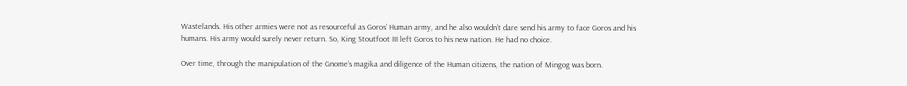Wastelands. His other armies were not as resourceful as Goros’ Human army, and he also wouldn’t dare send his army to face Goros and his humans. His army would surely never return. So, King Stoutfoot III left Goros to his new nation. He had no choice.

Over time, through the manipulation of the Gnome’s magika and diligence of the Human citizens, the nation of Mingog was born.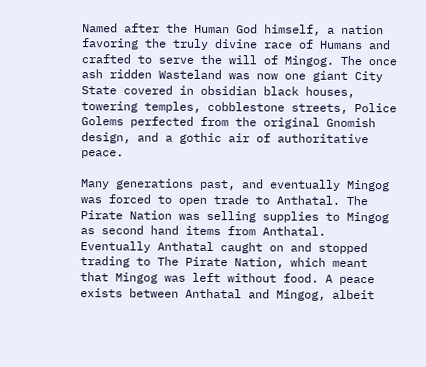Named after the Human God himself, a nation favoring the truly divine race of Humans and crafted to serve the will of Mingog. The once ash ridden Wasteland was now one giant City State covered in obsidian black houses, towering temples, cobblestone streets, Police Golems perfected from the original Gnomish design, and a gothic air of authoritative peace.

Many generations past, and eventually Mingog was forced to open trade to Anthatal. The Pirate Nation was selling supplies to Mingog as second hand items from Anthatal. Eventually Anthatal caught on and stopped trading to The Pirate Nation, which meant that Mingog was left without food. A peace exists between Anthatal and Mingog, albeit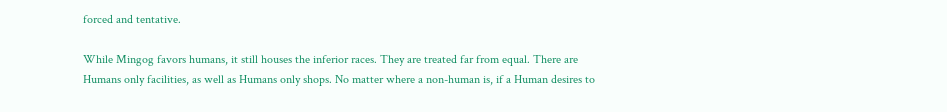forced and tentative.

While Mingog favors humans, it still houses the inferior races. They are treated far from equal. There are Humans only facilities, as well as Humans only shops. No matter where a non-human is, if a Human desires to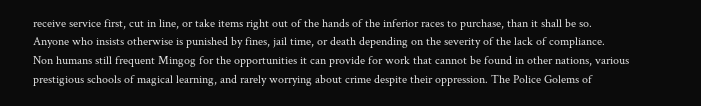receive service first, cut in line, or take items right out of the hands of the inferior races to purchase, than it shall be so. Anyone who insists otherwise is punished by fines, jail time, or death depending on the severity of the lack of compliance.
Non humans still frequent Mingog for the opportunities it can provide for work that cannot be found in other nations, various prestigious schools of magical learning, and rarely worrying about crime despite their oppression. The Police Golems of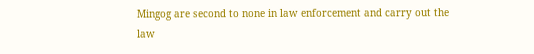Mingog are second to none in law enforcement and carry out the law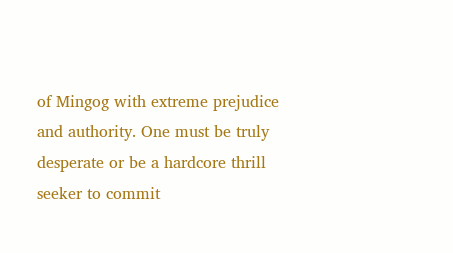of Mingog with extreme prejudice and authority. One must be truly desperate or be a hardcore thrill seeker to commit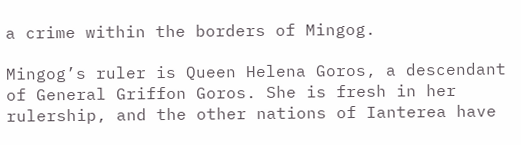a crime within the borders of Mingog.

Mingog’s ruler is Queen Helena Goros, a descendant of General Griffon Goros. She is fresh in her rulership, and the other nations of Ianterea have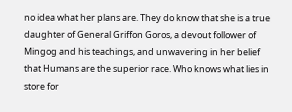no idea what her plans are. They do know that she is a true daughter of General Griffon Goros, a devout follower of Mingog and his teachings, and unwavering in her belief that Humans are the superior race. Who knows what lies in store for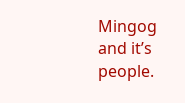Mingog and it’s people.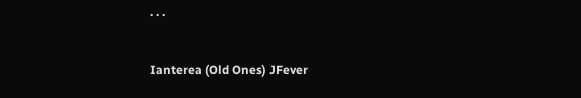. . .


Ianterea (Old Ones) JFever